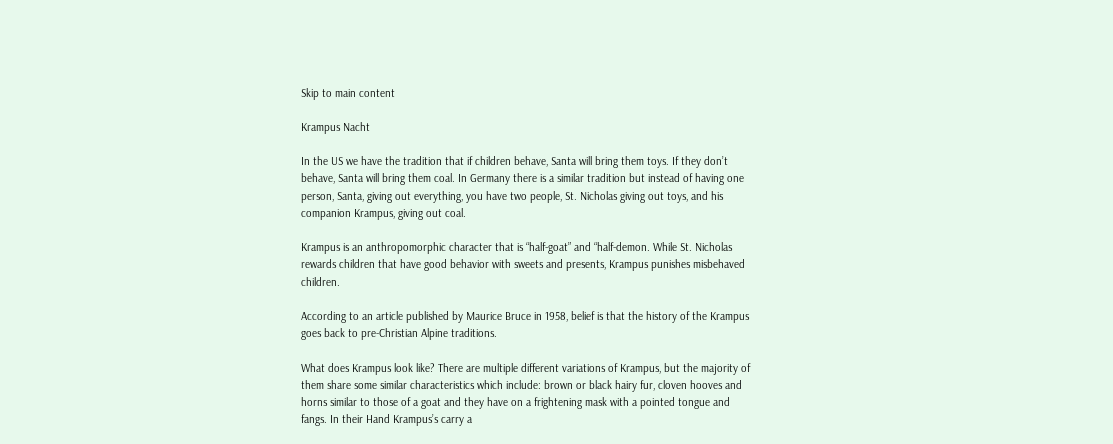Skip to main content

Krampus Nacht

In the US we have the tradition that if children behave, Santa will bring them toys. If they don’t behave, Santa will bring them coal. In Germany there is a similar tradition but instead of having one person, Santa, giving out everything, you have two people, St. Nicholas giving out toys, and his companion Krampus, giving out coal.

Krampus is an anthropomorphic character that is “half-goat” and “half-demon. While St. Nicholas rewards children that have good behavior with sweets and presents, Krampus punishes misbehaved children.

According to an article published by Maurice Bruce in 1958, belief is that the history of the Krampus goes back to pre-Christian Alpine traditions.

What does Krampus look like? There are multiple different variations of Krampus, but the majority of them share some similar characteristics which include: brown or black hairy fur, cloven hooves and horns similar to those of a goat and they have on a frightening mask with a pointed tongue and fangs. In their Hand Krampus’s carry a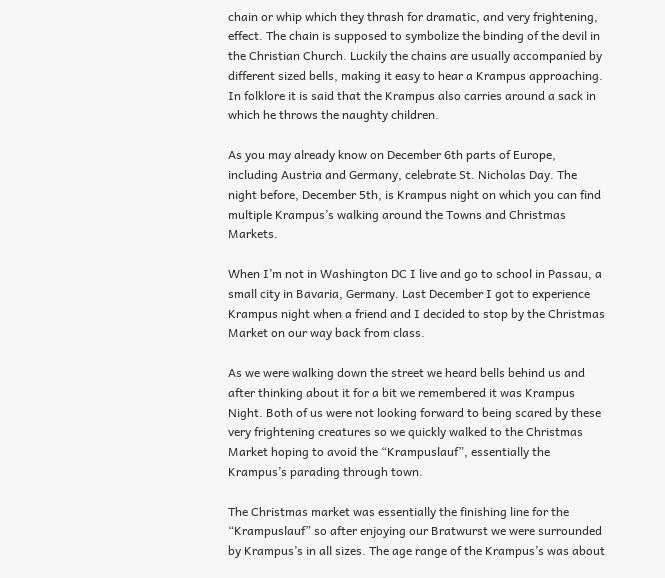chain or whip which they thrash for dramatic, and very frightening, effect. The chain is supposed to symbolize the binding of the devil in the Christian Church. Luckily the chains are usually accompanied by different sized bells, making it easy to hear a Krampus approaching. In folklore it is said that the Krampus also carries around a sack in which he throws the naughty children.

As you may already know on December 6th parts of Europe, including Austria and Germany, celebrate St. Nicholas Day. The night before, December 5th, is Krampus night on which you can find multiple Krampus’s walking around the Towns and Christmas Markets.

When I’m not in Washington DC I live and go to school in Passau, a small city in Bavaria, Germany. Last December I got to experience Krampus night when a friend and I decided to stop by the Christmas Market on our way back from class.

As we were walking down the street we heard bells behind us and after thinking about it for a bit we remembered it was Krampus Night. Both of us were not looking forward to being scared by these very frightening creatures so we quickly walked to the Christmas Market hoping to avoid the “Krampuslauf”, essentially the Krampus’s parading through town.

The Christmas market was essentially the finishing line for the “Krampuslauf” so after enjoying our Bratwurst we were surrounded by Krampus’s in all sizes. The age range of the Krampus’s was about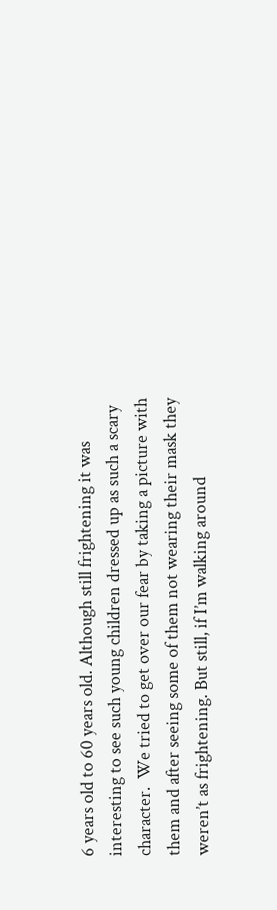6 years old to 60 years old. Although still frightening it was interesting to see such young children dressed up as such a scary character.  We tried to get over our fear by taking a picture with them and after seeing some of them not wearing their mask they weren’t as frightening. But still, if I’m walking around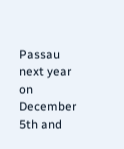Passau next year on December 5th and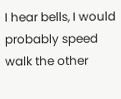I hear bells, I would probably speed walk the other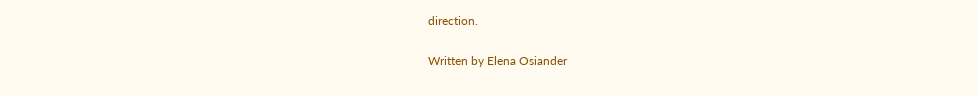direction.

Written by Elena Osiander